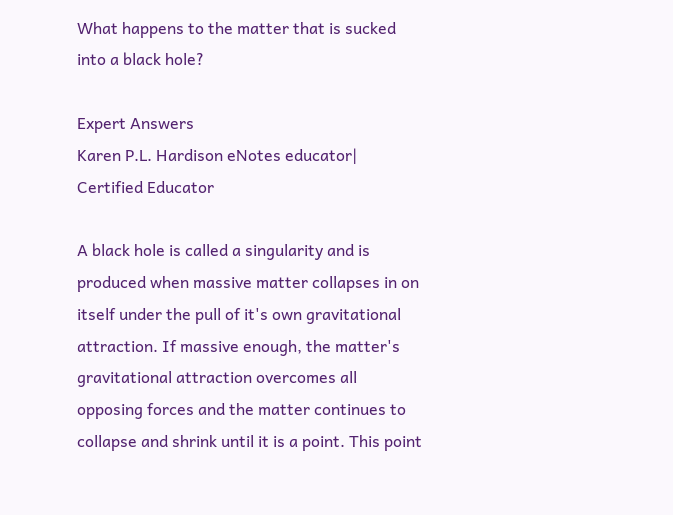What happens to the matter that is sucked into a black hole?

Expert Answers
Karen P.L. Hardison eNotes educator| Certified Educator

A black hole is called a singularity and is produced when massive matter collapses in on itself under the pull of it's own gravitational attraction. If massive enough, the matter's gravitational attraction overcomes all opposing forces and the matter continues to collapse and shrink until it is a point. This point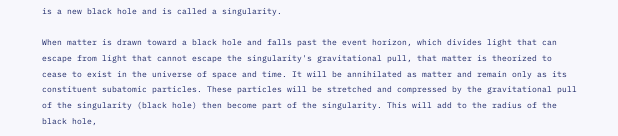is a new black hole and is called a singularity.

When matter is drawn toward a black hole and falls past the event horizon, which divides light that can escape from light that cannot escape the singularity's gravitational pull, that matter is theorized to cease to exist in the universe of space and time. It will be annihilated as matter and remain only as its constituent subatomic particles. These particles will be stretched and compressed by the gravitational pull of the singularity (black hole) then become part of the singularity. This will add to the radius of the black hole,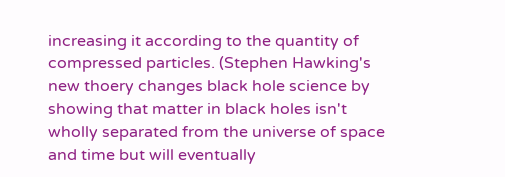increasing it according to the quantity of compressed particles. (Stephen Hawking's new thoery changes black hole science by showing that matter in black holes isn't wholly separated from the universe of space and time but will eventually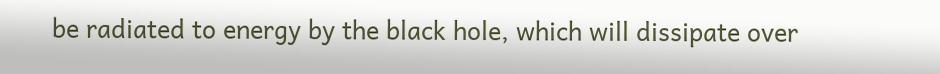be radiated to energy by the black hole, which will dissipate over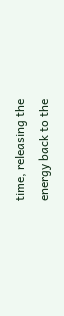time, releasing the energy back to the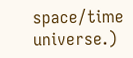space/time universe.)